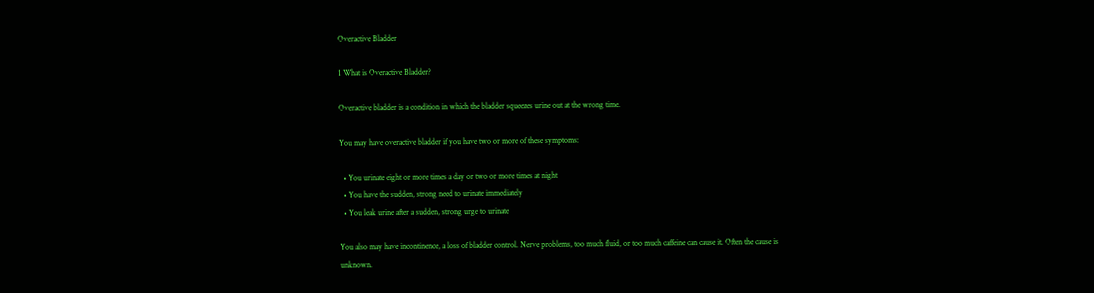Overactive Bladder

1 What is Overactive Bladder?

Overactive bladder is a condition in which the bladder squeezes urine out at the wrong time.

You may have overactive bladder if you have two or more of these symptoms:

  • You urinate eight or more times a day or two or more times at night
  • You have the sudden, strong need to urinate immediately
  • You leak urine after a sudden, strong urge to urinate

You also may have incontinence, a loss of bladder control. Nerve problems, too much fluid, or too much caffeine can cause it. Often the cause is unknown.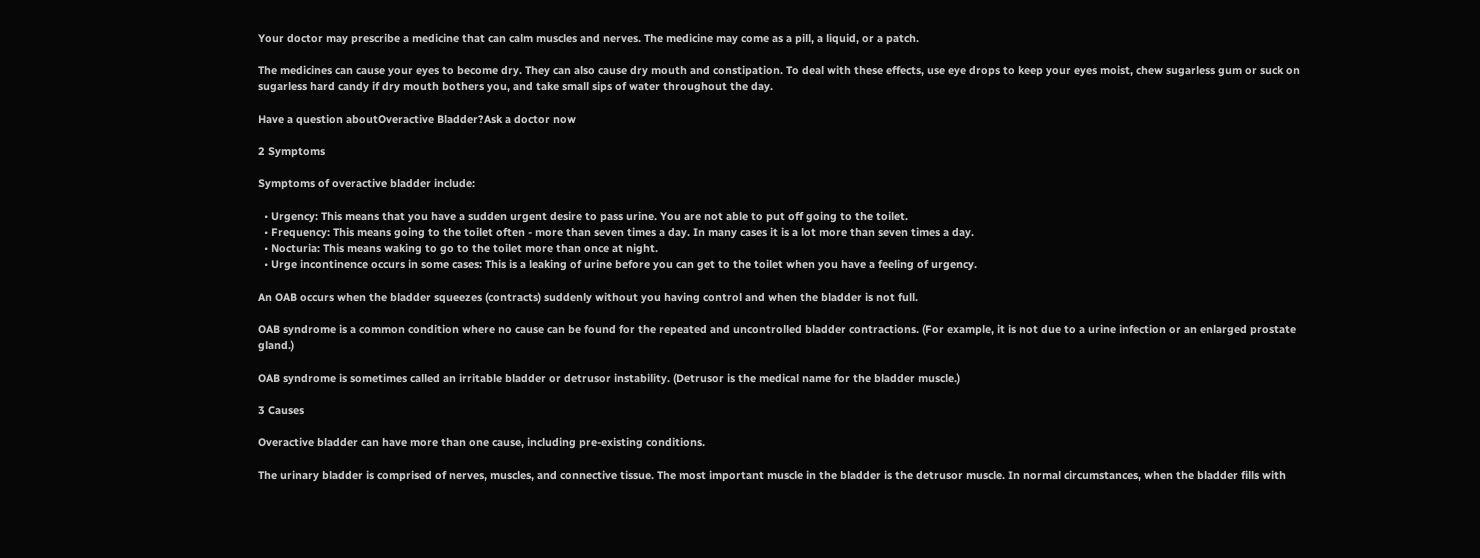Your doctor may prescribe a medicine that can calm muscles and nerves. The medicine may come as a pill, a liquid, or a patch.

The medicines can cause your eyes to become dry. They can also cause dry mouth and constipation. To deal with these effects, use eye drops to keep your eyes moist, chew sugarless gum or suck on sugarless hard candy if dry mouth bothers you, and take small sips of water throughout the day.

Have a question aboutOveractive Bladder?Ask a doctor now

2 Symptoms

Symptoms of overactive bladder include:

  • Urgency: This means that you have a sudden urgent desire to pass urine. You are not able to put off going to the toilet.
  • Frequency: This means going to the toilet often - more than seven times a day. In many cases it is a lot more than seven times a day.
  • Nocturia: This means waking to go to the toilet more than once at night.
  • Urge incontinence occurs in some cases: This is a leaking of urine before you can get to the toilet when you have a feeling of urgency.

An OAB occurs when the bladder squeezes (contracts) suddenly without you having control and when the bladder is not full.

OAB syndrome is a common condition where no cause can be found for the repeated and uncontrolled bladder contractions. (For example, it is not due to a urine infection or an enlarged prostate gland.)

OAB syndrome is sometimes called an irritable bladder or detrusor instability. (Detrusor is the medical name for the bladder muscle.)

3 Causes

Overactive bladder can have more than one cause, including pre-existing conditions.

The urinary bladder is comprised of nerves, muscles, and connective tissue. The most important muscle in the bladder is the detrusor muscle. In normal circumstances, when the bladder fills with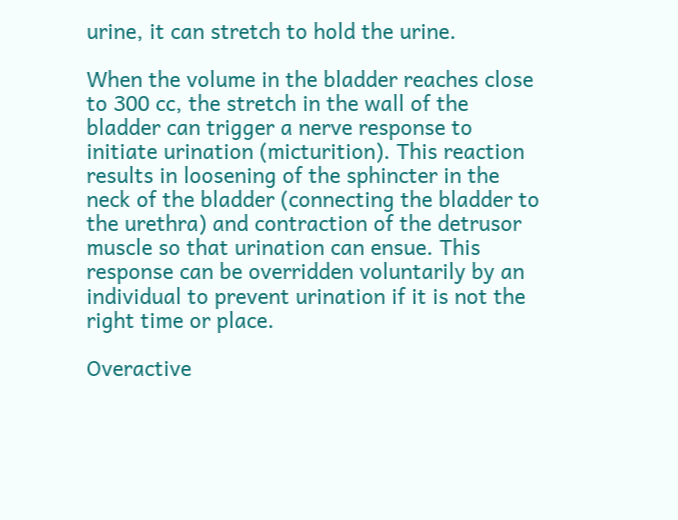urine, it can stretch to hold the urine.

When the volume in the bladder reaches close to 300 cc, the stretch in the wall of the bladder can trigger a nerve response to initiate urination (micturition). This reaction results in loosening of the sphincter in the neck of the bladder (connecting the bladder to the urethra) and contraction of the detrusor muscle so that urination can ensue. This response can be overridden voluntarily by an individual to prevent urination if it is not the right time or place.

Overactive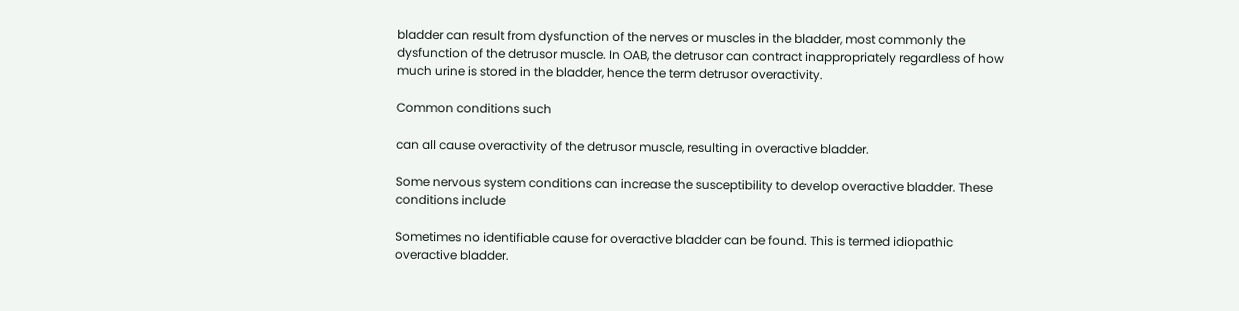bladder can result from dysfunction of the nerves or muscles in the bladder, most commonly the dysfunction of the detrusor muscle. In OAB, the detrusor can contract inappropriately regardless of how much urine is stored in the bladder, hence the term detrusor overactivity.

Common conditions such

can all cause overactivity of the detrusor muscle, resulting in overactive bladder.

Some nervous system conditions can increase the susceptibility to develop overactive bladder. These conditions include

Sometimes no identifiable cause for overactive bladder can be found. This is termed idiopathic overactive bladder.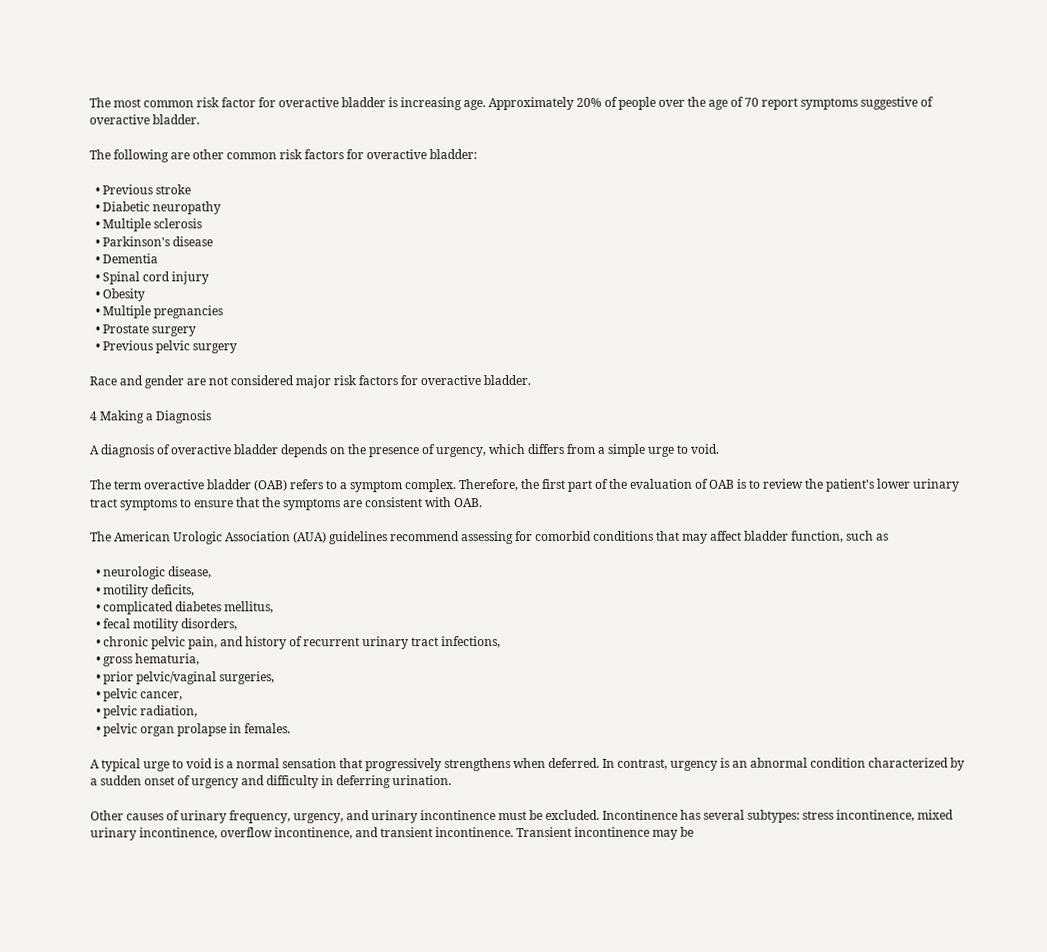The most common risk factor for overactive bladder is increasing age. Approximately 20% of people over the age of 70 report symptoms suggestive of overactive bladder.

The following are other common risk factors for overactive bladder:

  • Previous stroke
  • Diabetic neuropathy
  • Multiple sclerosis
  • Parkinson's disease
  • Dementia
  • Spinal cord injury
  • Obesity
  • Multiple pregnancies
  • Prostate surgery
  • Previous pelvic surgery

Race and gender are not considered major risk factors for overactive bladder.

4 Making a Diagnosis

A diagnosis of overactive bladder depends on the presence of urgency, which differs from a simple urge to void.

The term overactive bladder (OAB) refers to a symptom complex. Therefore, the first part of the evaluation of OAB is to review the patient's lower urinary tract symptoms to ensure that the symptoms are consistent with OAB.

The American Urologic Association (AUA) guidelines recommend assessing for comorbid conditions that may affect bladder function, such as

  • neurologic disease,
  • motility deficits,
  • complicated diabetes mellitus,
  • fecal motility disorders,
  • chronic pelvic pain, and history of recurrent urinary tract infections,
  • gross hematuria,
  • prior pelvic/vaginal surgeries,
  • pelvic cancer,
  • pelvic radiation,
  • pelvic organ prolapse in females.

A typical urge to void is a normal sensation that progressively strengthens when deferred. In contrast, urgency is an abnormal condition characterized by a sudden onset of urgency and difficulty in deferring urination.

Other causes of urinary frequency, urgency, and urinary incontinence must be excluded. Incontinence has several subtypes: stress incontinence, mixed urinary incontinence, overflow incontinence, and transient incontinence. Transient incontinence may be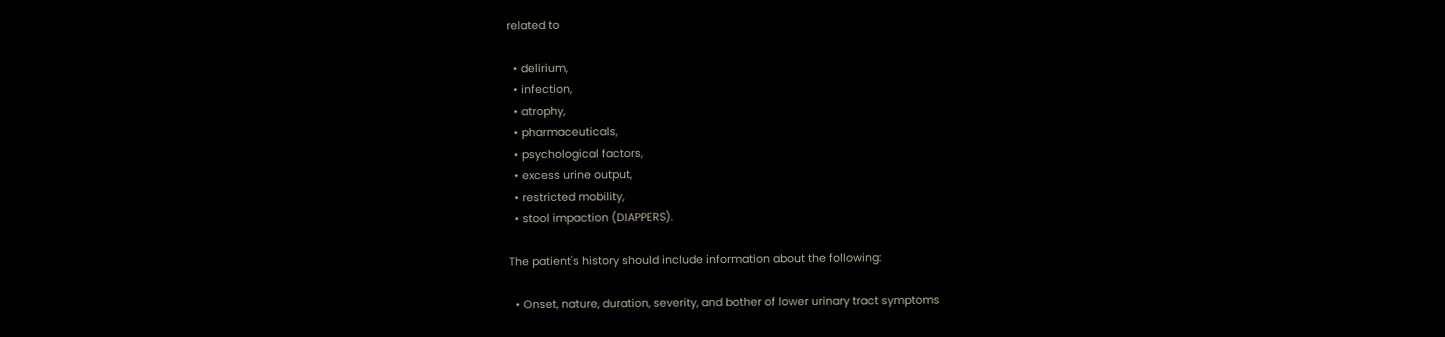related to

  • delirium,
  • infection,
  • atrophy,
  • pharmaceuticals,
  • psychological factors,
  • excess urine output,
  • restricted mobility,
  • stool impaction (DIAPPERS).

The patient's history should include information about the following:

  • Onset, nature, duration, severity, and bother of lower urinary tract symptoms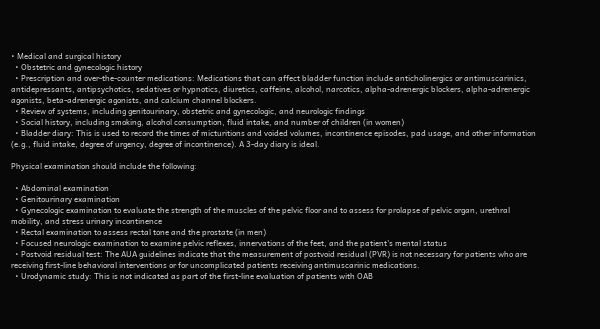• Medical and surgical history
  • Obstetric and gynecologic history
  • Prescription and over-the-counter medications: Medications that can affect bladder function include anticholinergics or antimuscarinics, antidepressants, antipsychotics, sedatives or hypnotics, diuretics, caffeine, alcohol, narcotics, alpha-adrenergic blockers, alpha-adrenergic agonists, beta-adrenergic agonists, and calcium channel blockers.
  • Review of systems, including genitourinary, obstetric and gynecologic, and neurologic findings
  • Social history, including smoking, alcohol consumption, fluid intake, and number of children (in women)
  • Bladder diary: This is used to record the times of micturitions and voided volumes, incontinence episodes, pad usage, and other information (e.g., fluid intake, degree of urgency, degree of incontinence). A 3-day diary is ideal.

Physical examination should include the following:

  • Abdominal examination
  • Genitourinary examination
  • Gynecologic examination to evaluate the strength of the muscles of the pelvic floor and to assess for prolapse of pelvic organ, urethral mobility, and stress urinary incontinence
  • Rectal examination to assess rectal tone and the prostate (in men)
  • Focused neurologic examination to examine pelvic reflexes, innervations of the feet, and the patient's mental status
  • Postvoid residual test: The AUA guidelines indicate that the measurement of postvoid residual (PVR) is not necessary for patients who are receiving first-line behavioral interventions or for uncomplicated patients receiving antimuscarinic medications.
  • Urodynamic study: This is not indicated as part of the first-line evaluation of patients with OAB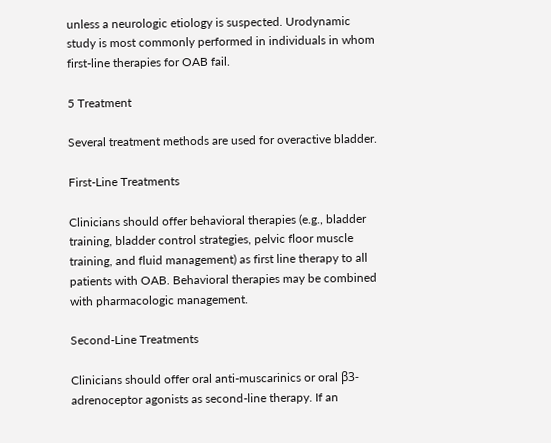unless a neurologic etiology is suspected. Urodynamic study is most commonly performed in individuals in whom first-line therapies for OAB fail.

5 Treatment

Several treatment methods are used for overactive bladder.

First-Line Treatments

Clinicians should offer behavioral therapies (e.g., bladder training, bladder control strategies, pelvic floor muscle training, and fluid management) as first line therapy to all patients with OAB. Behavioral therapies may be combined with pharmacologic management.

Second-Line Treatments

Clinicians should offer oral anti-muscarinics or oral β3-adrenoceptor agonists as second-line therapy. If an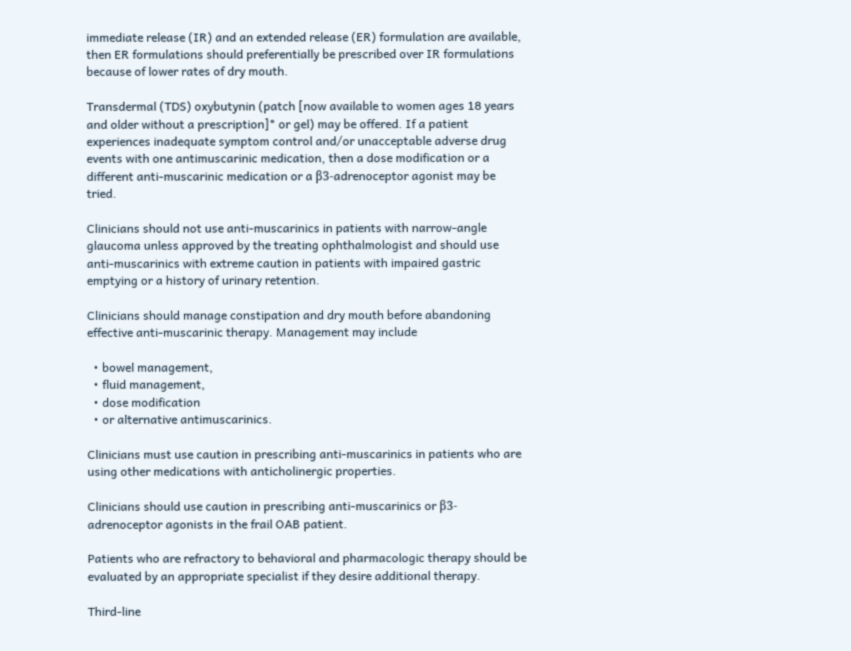immediate release (IR) and an extended release (ER) formulation are available, then ER formulations should preferentially be prescribed over IR formulations because of lower rates of dry mouth.

Transdermal (TDS) oxybutynin (patch [now available to women ages 18 years and older without a prescription]* or gel) may be offered. If a patient experiences inadequate symptom control and/or unacceptable adverse drug events with one antimuscarinic medication, then a dose modification or a different anti-muscarinic medication or a β3-adrenoceptor agonist may be tried.

Clinicians should not use anti-muscarinics in patients with narrow-angle glaucoma unless approved by the treating ophthalmologist and should use anti-muscarinics with extreme caution in patients with impaired gastric emptying or a history of urinary retention.

Clinicians should manage constipation and dry mouth before abandoning effective anti-muscarinic therapy. Management may include

  • bowel management,
  • fluid management,
  • dose modification
  • or alternative antimuscarinics.

Clinicians must use caution in prescribing anti-muscarinics in patients who are using other medications with anticholinergic properties.

Clinicians should use caution in prescribing anti-muscarinics or β3-adrenoceptor agonists in the frail OAB patient.

Patients who are refractory to behavioral and pharmacologic therapy should be evaluated by an appropriate specialist if they desire additional therapy.

Third-line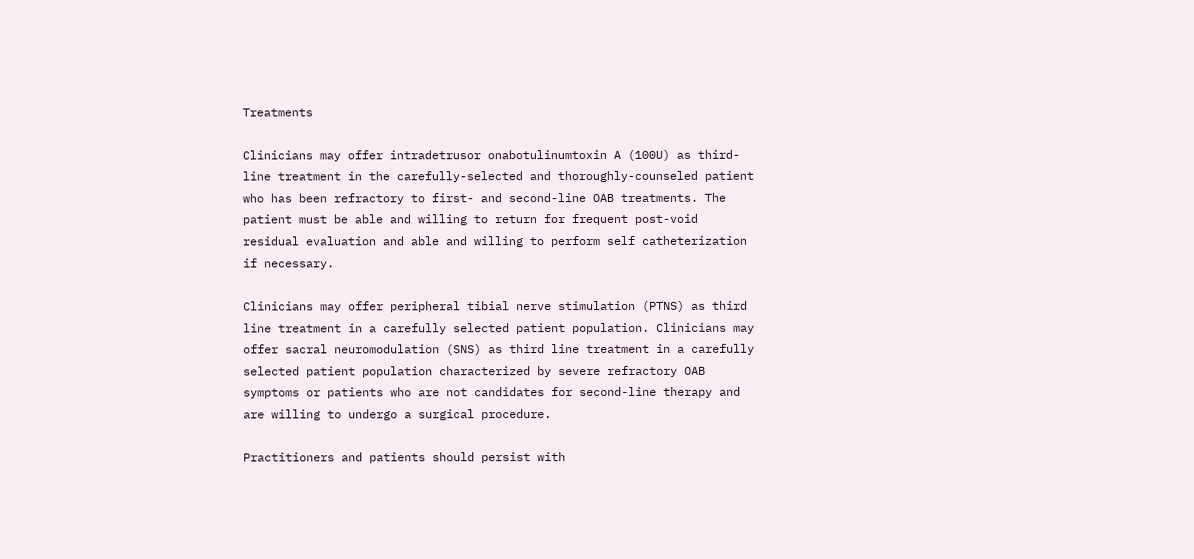Treatments

Clinicians may offer intradetrusor onabotulinumtoxin A (100U) as third-line treatment in the carefully-selected and thoroughly-counseled patient who has been refractory to first- and second-line OAB treatments. The patient must be able and willing to return for frequent post-void residual evaluation and able and willing to perform self catheterization if necessary.

Clinicians may offer peripheral tibial nerve stimulation (PTNS) as third line treatment in a carefully selected patient population. Clinicians may offer sacral neuromodulation (SNS) as third line treatment in a carefully selected patient population characterized by severe refractory OAB symptoms or patients who are not candidates for second-line therapy and are willing to undergo a surgical procedure.

Practitioners and patients should persist with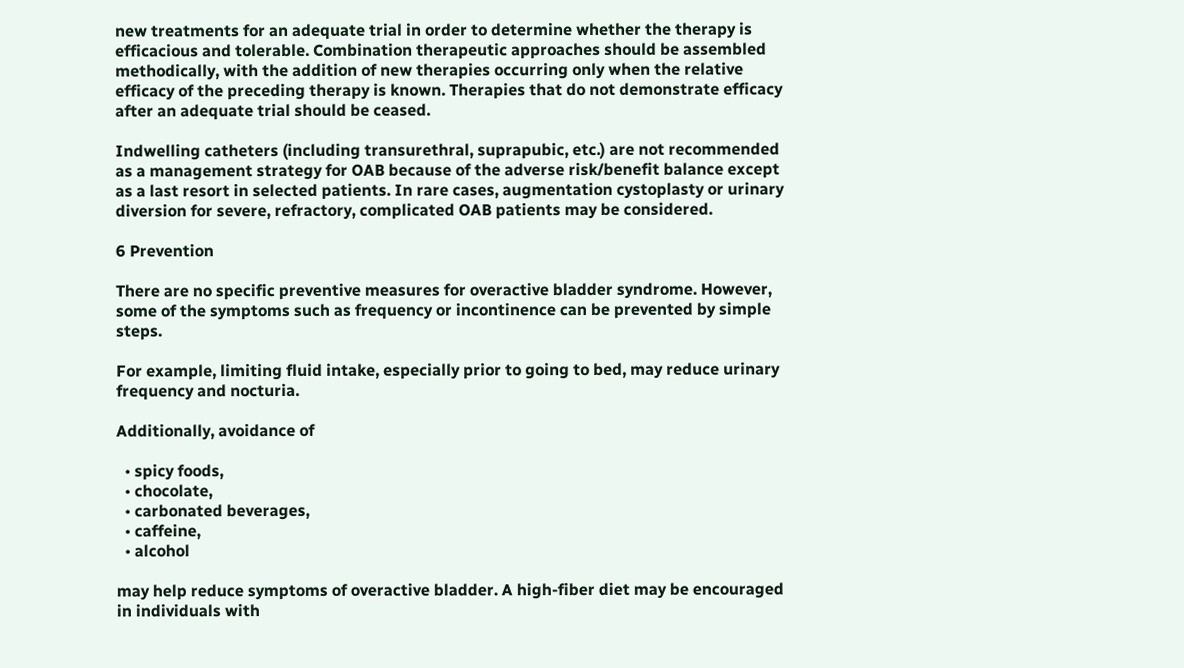new treatments for an adequate trial in order to determine whether the therapy is efficacious and tolerable. Combination therapeutic approaches should be assembled methodically, with the addition of new therapies occurring only when the relative efficacy of the preceding therapy is known. Therapies that do not demonstrate efficacy after an adequate trial should be ceased.

Indwelling catheters (including transurethral, suprapubic, etc.) are not recommended as a management strategy for OAB because of the adverse risk/benefit balance except as a last resort in selected patients. In rare cases, augmentation cystoplasty or urinary diversion for severe, refractory, complicated OAB patients may be considered.

6 Prevention

There are no specific preventive measures for overactive bladder syndrome. However, some of the symptoms such as frequency or incontinence can be prevented by simple steps.

For example, limiting fluid intake, especially prior to going to bed, may reduce urinary frequency and nocturia.

Additionally, avoidance of

  • spicy foods,
  • chocolate,
  • carbonated beverages,
  • caffeine,
  • alcohol

may help reduce symptoms of overactive bladder. A high-fiber diet may be encouraged in individuals with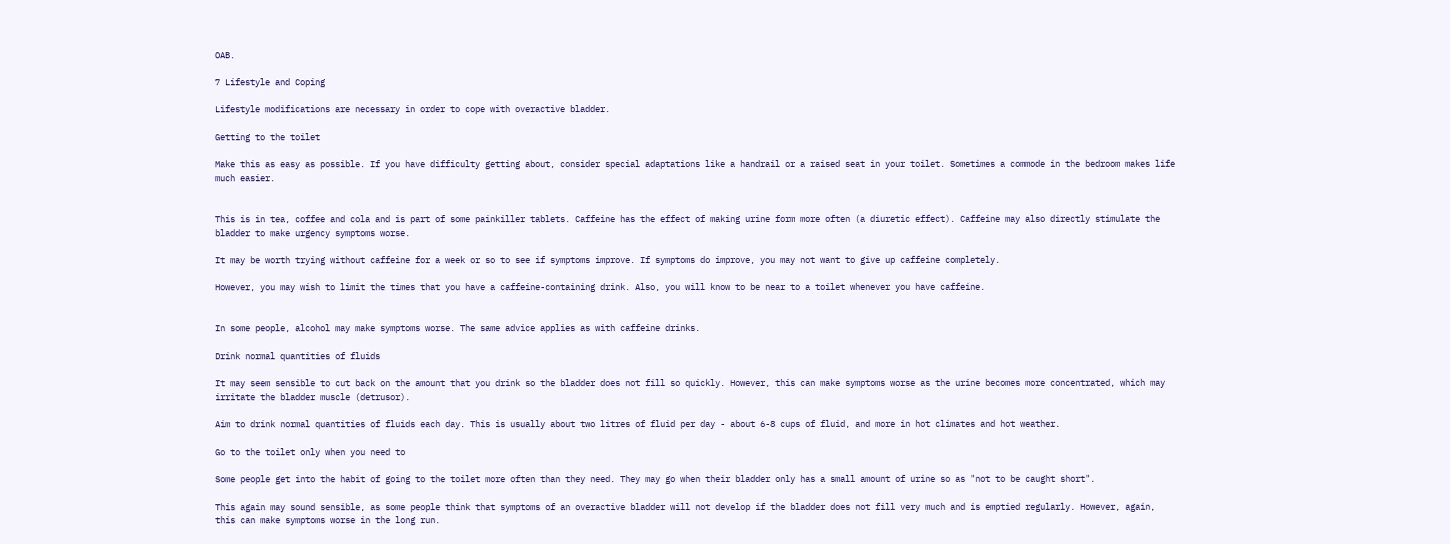OAB.

7 Lifestyle and Coping

Lifestyle modifications are necessary in order to cope with overactive bladder.

Getting to the toilet

Make this as easy as possible. If you have difficulty getting about, consider special adaptations like a handrail or a raised seat in your toilet. Sometimes a commode in the bedroom makes life much easier.


This is in tea, coffee and cola and is part of some painkiller tablets. Caffeine has the effect of making urine form more often (a diuretic effect). Caffeine may also directly stimulate the bladder to make urgency symptoms worse.

It may be worth trying without caffeine for a week or so to see if symptoms improve. If symptoms do improve, you may not want to give up caffeine completely.

However, you may wish to limit the times that you have a caffeine-containing drink. Also, you will know to be near to a toilet whenever you have caffeine.


In some people, alcohol may make symptoms worse. The same advice applies as with caffeine drinks.

Drink normal quantities of fluids

It may seem sensible to cut back on the amount that you drink so the bladder does not fill so quickly. However, this can make symptoms worse as the urine becomes more concentrated, which may irritate the bladder muscle (detrusor).

Aim to drink normal quantities of fluids each day. This is usually about two litres of fluid per day - about 6-8 cups of fluid, and more in hot climates and hot weather.

Go to the toilet only when you need to

Some people get into the habit of going to the toilet more often than they need. They may go when their bladder only has a small amount of urine so as "not to be caught short".

This again may sound sensible, as some people think that symptoms of an overactive bladder will not develop if the bladder does not fill very much and is emptied regularly. However, again, this can make symptoms worse in the long run.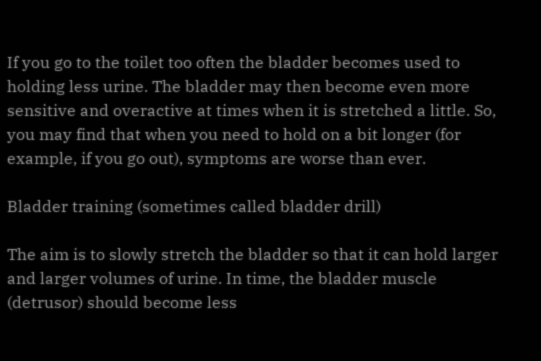If you go to the toilet too often the bladder becomes used to holding less urine. The bladder may then become even more sensitive and overactive at times when it is stretched a little. So, you may find that when you need to hold on a bit longer (for example, if you go out), symptoms are worse than ever.

Bladder training (sometimes called bladder drill)

The aim is to slowly stretch the bladder so that it can hold larger and larger volumes of urine. In time, the bladder muscle (detrusor) should become less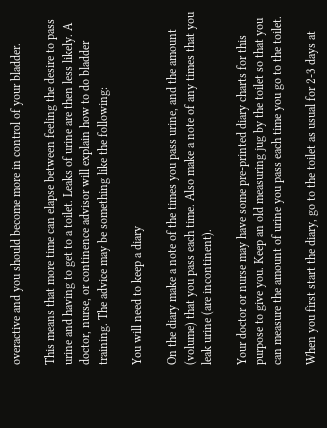overactive and you should become more in control of your bladder.

This means that more time can elapse between feeling the desire to pass urine and having to get to a toilet. Leaks of urine are then less likely. A doctor, nurse, or continence advisor will explain how to do bladder training. The advice may be something like the following:

You will need to keep a diary

On the diary make a note of the times you pass urine, and the amount (volume) that you pass each time. Also make a note of any times that you leak urine (are incontinent).

Your doctor or nurse may have some pre-printed diary charts for this purpose to give you. Keep an old measuring jug by the toilet so that you can measure the amount of urine you pass each time you go to the toilet.

When you first start the diary, go to the toilet as usual for 2-3 days at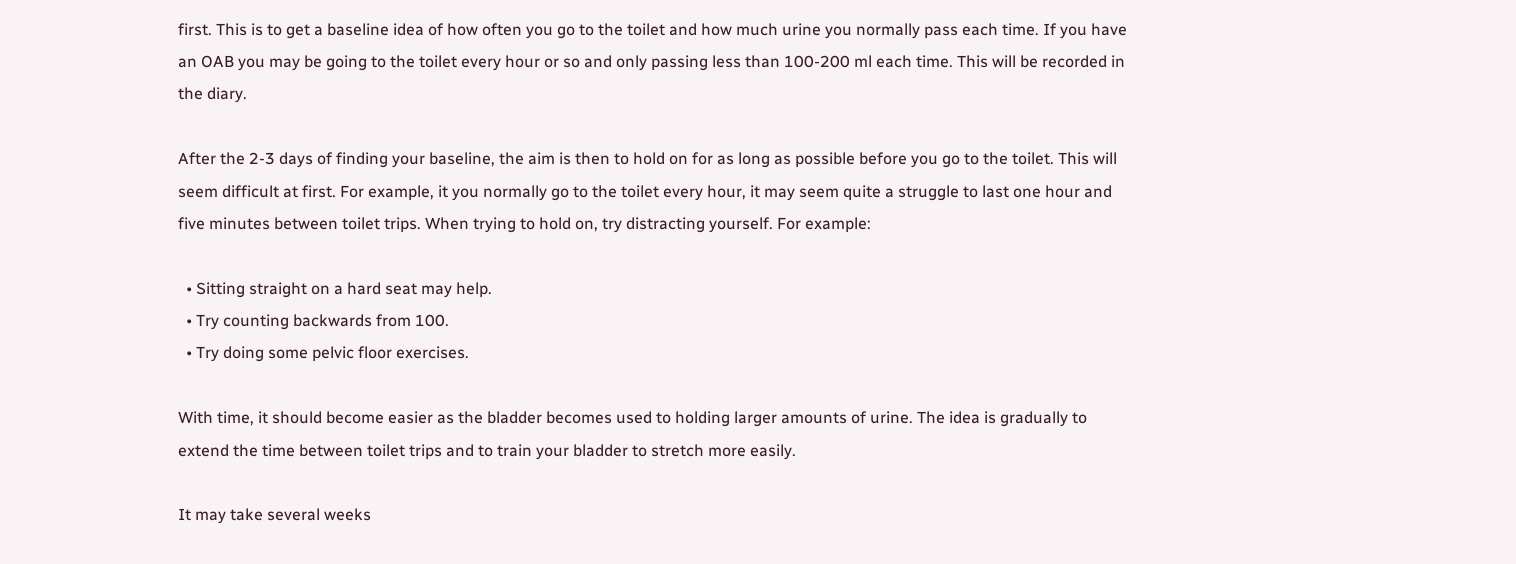first. This is to get a baseline idea of how often you go to the toilet and how much urine you normally pass each time. If you have an OAB you may be going to the toilet every hour or so and only passing less than 100-200 ml each time. This will be recorded in the diary.

After the 2-3 days of finding your baseline, the aim is then to hold on for as long as possible before you go to the toilet. This will seem difficult at first. For example, it you normally go to the toilet every hour, it may seem quite a struggle to last one hour and five minutes between toilet trips. When trying to hold on, try distracting yourself. For example:

  • Sitting straight on a hard seat may help.
  • Try counting backwards from 100.
  • Try doing some pelvic floor exercises.

With time, it should become easier as the bladder becomes used to holding larger amounts of urine. The idea is gradually to extend the time between toilet trips and to train your bladder to stretch more easily.

It may take several weeks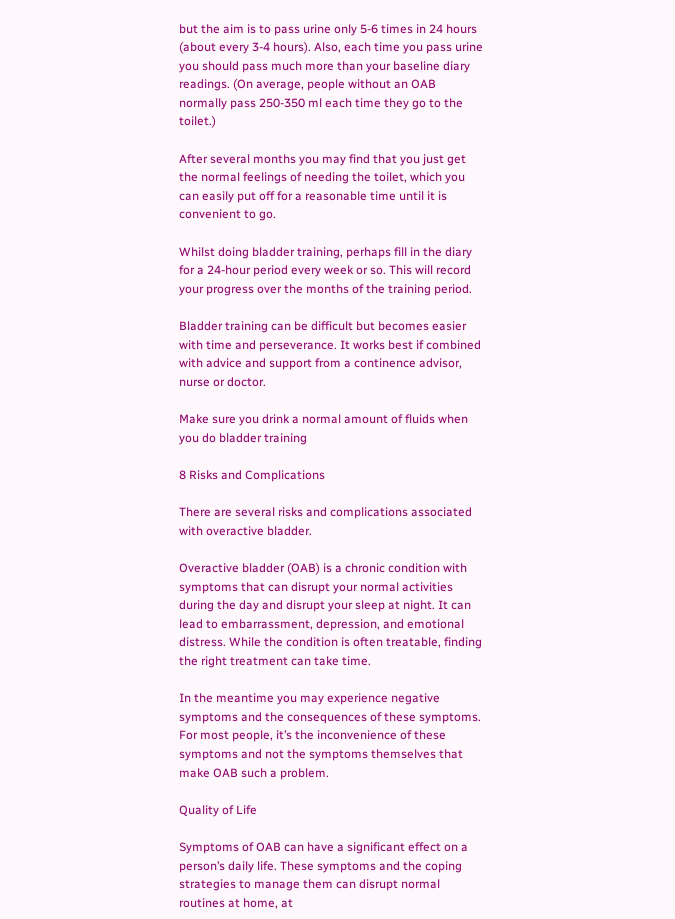but the aim is to pass urine only 5-6 times in 24 hours (about every 3-4 hours). Also, each time you pass urine you should pass much more than your baseline diary readings. (On average, people without an OAB normally pass 250-350 ml each time they go to the toilet.)

After several months you may find that you just get the normal feelings of needing the toilet, which you can easily put off for a reasonable time until it is convenient to go.

Whilst doing bladder training, perhaps fill in the diary for a 24-hour period every week or so. This will record your progress over the months of the training period.

Bladder training can be difficult but becomes easier with time and perseverance. It works best if combined with advice and support from a continence advisor, nurse or doctor.

Make sure you drink a normal amount of fluids when you do bladder training

8 Risks and Complications

There are several risks and complications associated with overactive bladder.

Overactive bladder (OAB) is a chronic condition with symptoms that can disrupt your normal activities during the day and disrupt your sleep at night. It can lead to embarrassment, depression, and emotional distress. While the condition is often treatable, finding the right treatment can take time.

In the meantime you may experience negative symptoms and the consequences of these symptoms. For most people, it’s the inconvenience of these symptoms and not the symptoms themselves that make OAB such a problem.

Quality of Life

Symptoms of OAB can have a significant effect on a person’s daily life. These symptoms and the coping strategies to manage them can disrupt normal routines at home, at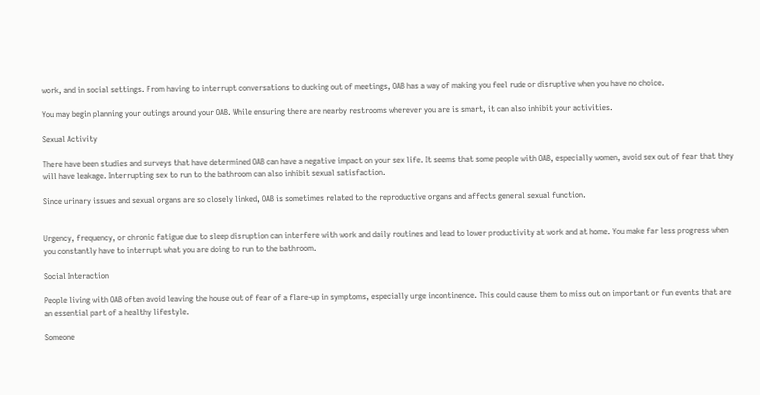work, and in social settings. From having to interrupt conversations to ducking out of meetings, OAB has a way of making you feel rude or disruptive when you have no choice.

You may begin planning your outings around your OAB. While ensuring there are nearby restrooms wherever you are is smart, it can also inhibit your activities.

Sexual Activity

There have been studies and surveys that have determined OAB can have a negative impact on your sex life. It seems that some people with OAB, especially women, avoid sex out of fear that they will have leakage. Interrupting sex to run to the bathroom can also inhibit sexual satisfaction.

Since urinary issues and sexual organs are so closely linked, OAB is sometimes related to the reproductive organs and affects general sexual function.


Urgency, frequency, or chronic fatigue due to sleep disruption can interfere with work and daily routines and lead to lower productivity at work and at home. You make far less progress when you constantly have to interrupt what you are doing to run to the bathroom.

Social Interaction

People living with OAB often avoid leaving the house out of fear of a flare-up in symptoms, especially urge incontinence. This could cause them to miss out on important or fun events that are an essential part of a healthy lifestyle.

Someone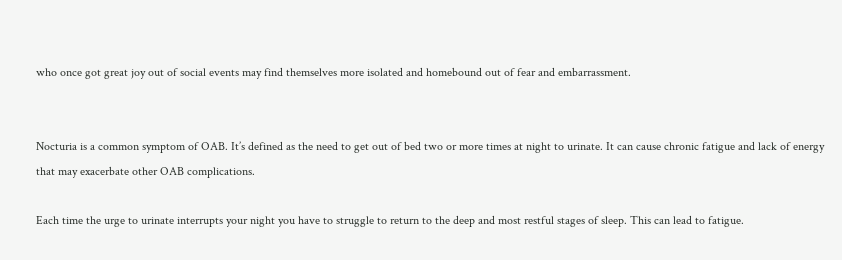who once got great joy out of social events may find themselves more isolated and homebound out of fear and embarrassment.


Nocturia is a common symptom of OAB. It’s defined as the need to get out of bed two or more times at night to urinate. It can cause chronic fatigue and lack of energy that may exacerbate other OAB complications.

Each time the urge to urinate interrupts your night you have to struggle to return to the deep and most restful stages of sleep. This can lead to fatigue.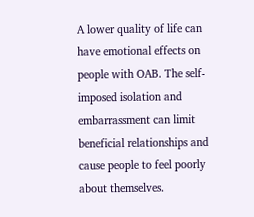A lower quality of life can have emotional effects on people with OAB. The self-imposed isolation and embarrassment can limit beneficial relationships and cause people to feel poorly about themselves.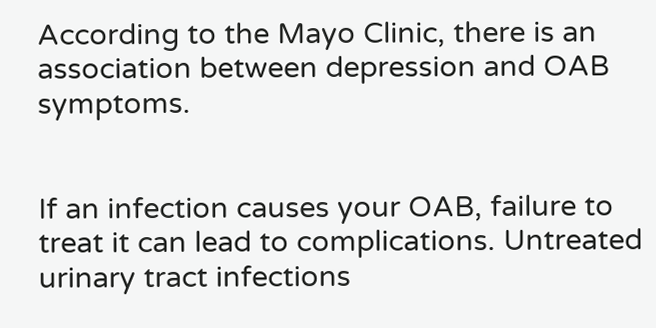According to the Mayo Clinic, there is an association between depression and OAB symptoms.


If an infection causes your OAB, failure to treat it can lead to complications. Untreated urinary tract infections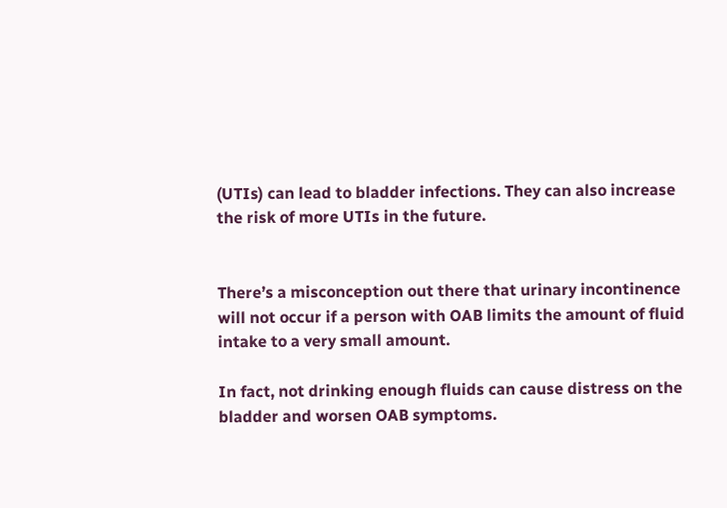(UTIs) can lead to bladder infections. They can also increase the risk of more UTIs in the future.


There’s a misconception out there that urinary incontinence will not occur if a person with OAB limits the amount of fluid intake to a very small amount.

In fact, not drinking enough fluids can cause distress on the bladder and worsen OAB symptoms.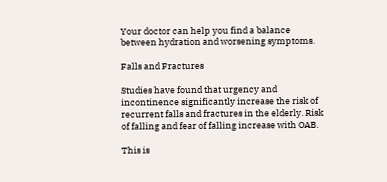Your doctor can help you find a balance between hydration and worsening symptoms.

Falls and Fractures

Studies have found that urgency and incontinence significantly increase the risk of recurrent falls and fractures in the elderly. Risk of falling and fear of falling increase with OAB.

This is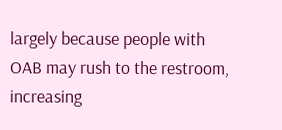largely because people with OAB may rush to the restroom, increasing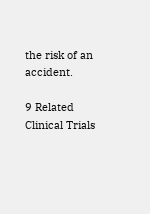the risk of an accident.

9 Related Clinical Trials